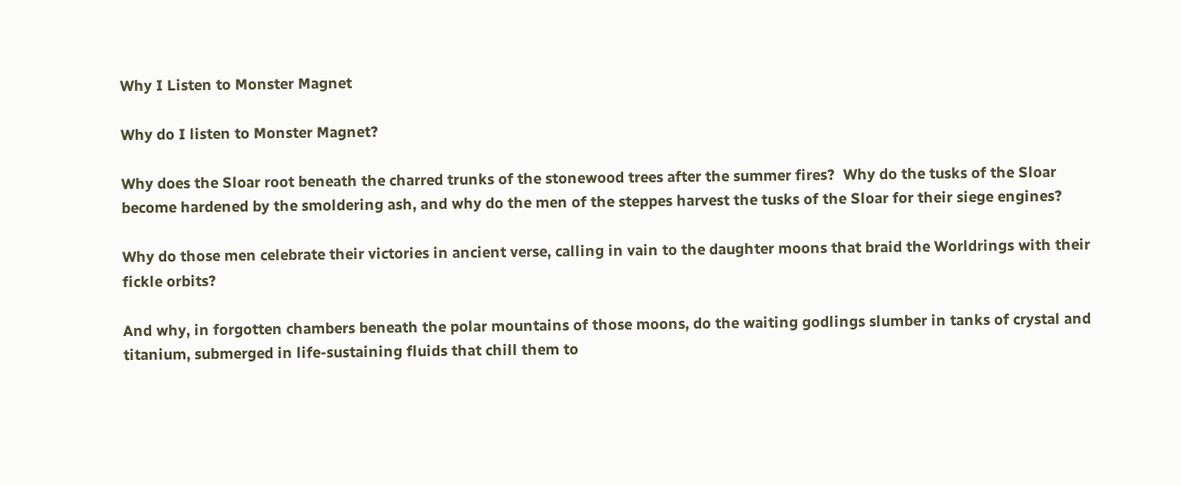Why I Listen to Monster Magnet

Why do I listen to Monster Magnet?

Why does the Sloar root beneath the charred trunks of the stonewood trees after the summer fires?  Why do the tusks of the Sloar become hardened by the smoldering ash, and why do the men of the steppes harvest the tusks of the Sloar for their siege engines?

Why do those men celebrate their victories in ancient verse, calling in vain to the daughter moons that braid the Worldrings with their fickle orbits?

And why, in forgotten chambers beneath the polar mountains of those moons, do the waiting godlings slumber in tanks of crystal and titanium, submerged in life-sustaining fluids that chill them to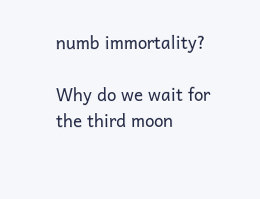numb immortality?

Why do we wait for the third moon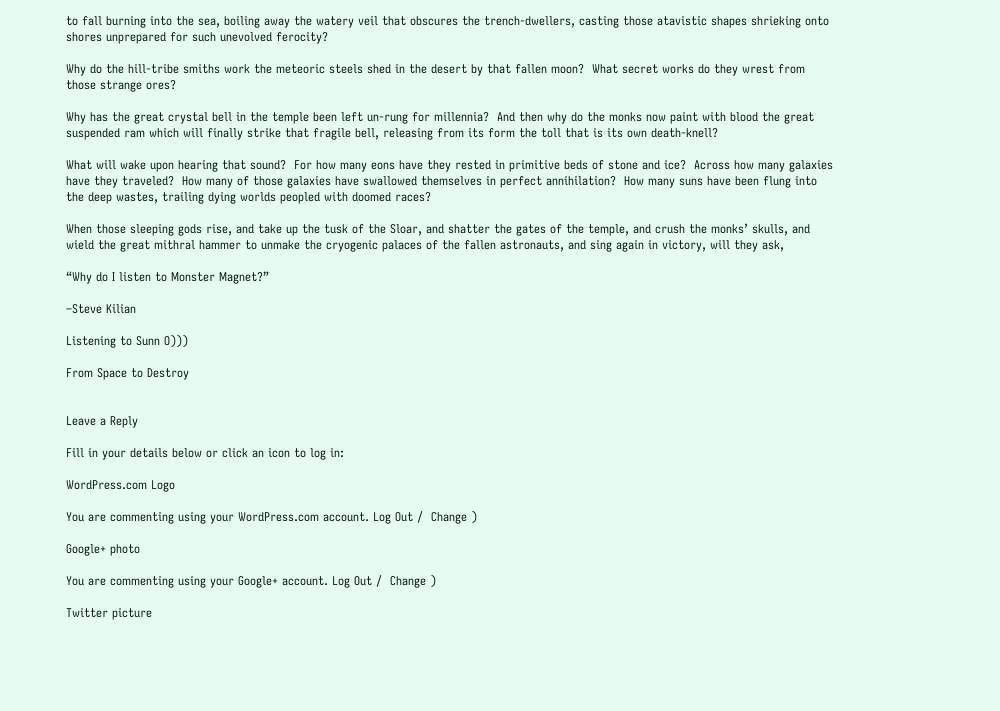to fall burning into the sea, boiling away the watery veil that obscures the trench-dwellers, casting those atavistic shapes shrieking onto shores unprepared for such unevolved ferocity?

Why do the hill-tribe smiths work the meteoric steels shed in the desert by that fallen moon?  What secret works do they wrest from those strange ores?

Why has the great crystal bell in the temple been left un-rung for millennia?  And then why do the monks now paint with blood the great suspended ram which will finally strike that fragile bell, releasing from its form the toll that is its own death-knell?

What will wake upon hearing that sound?  For how many eons have they rested in primitive beds of stone and ice?  Across how many galaxies have they traveled?  How many of those galaxies have swallowed themselves in perfect annihilation?  How many suns have been flung into the deep wastes, trailing dying worlds peopled with doomed races?

When those sleeping gods rise, and take up the tusk of the Sloar, and shatter the gates of the temple, and crush the monks’ skulls, and wield the great mithral hammer to unmake the cryogenic palaces of the fallen astronauts, and sing again in victory, will they ask,

“Why do I listen to Monster Magnet?”

–Steve Kilian

Listening to Sunn O)))

From Space to Destroy


Leave a Reply

Fill in your details below or click an icon to log in:

WordPress.com Logo

You are commenting using your WordPress.com account. Log Out /  Change )

Google+ photo

You are commenting using your Google+ account. Log Out /  Change )

Twitter picture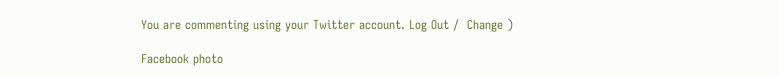You are commenting using your Twitter account. Log Out /  Change )

Facebook photo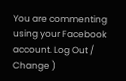You are commenting using your Facebook account. Log Out /  Change )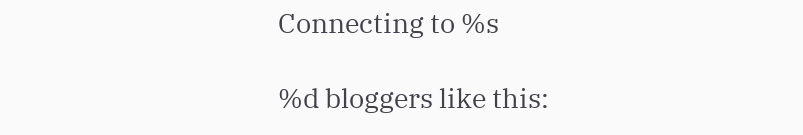Connecting to %s

%d bloggers like this: